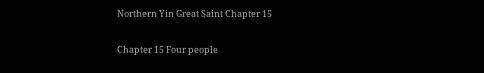Northern Yin Great Saint Chapter 15

Chapter 15 Four people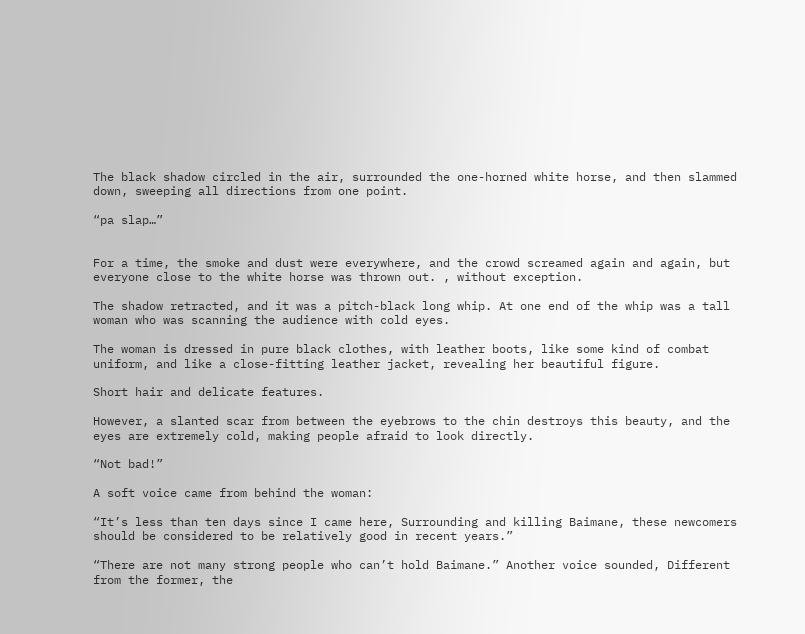The black shadow circled in the air, surrounded the one-horned white horse, and then slammed down, sweeping all directions from one point.

“pa slap…”


For a time, the smoke and dust were everywhere, and the crowd screamed again and again, but everyone close to the white horse was thrown out. , without exception.

The shadow retracted, and it was a pitch-black long whip. At one end of the whip was a tall woman who was scanning the audience with cold eyes.

The woman is dressed in pure black clothes, with leather boots, like some kind of combat uniform, and like a close-fitting leather jacket, revealing her beautiful figure.

Short hair and delicate features.

However, a slanted scar from between the eyebrows to the chin destroys this beauty, and the eyes are extremely cold, making people afraid to look directly.

“Not bad!”

A soft voice came from behind the woman:

“It’s less than ten days since I came here, Surrounding and killing Baimane, these newcomers should be considered to be relatively good in recent years.”

“There are not many strong people who can’t hold Baimane.” Another voice sounded, Different from the former, the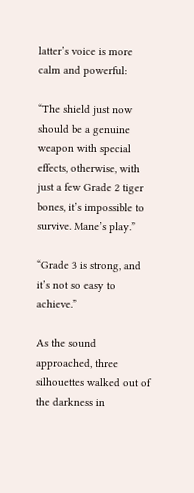latter’s voice is more calm and powerful:

“The shield just now should be a genuine weapon with special effects, otherwise, with just a few Grade 2 tiger bones, it’s impossible to survive. Mane’s play.”

“Grade 3 is strong, and it’s not so easy to achieve.”

As the sound approached, three silhouettes walked out of the darkness in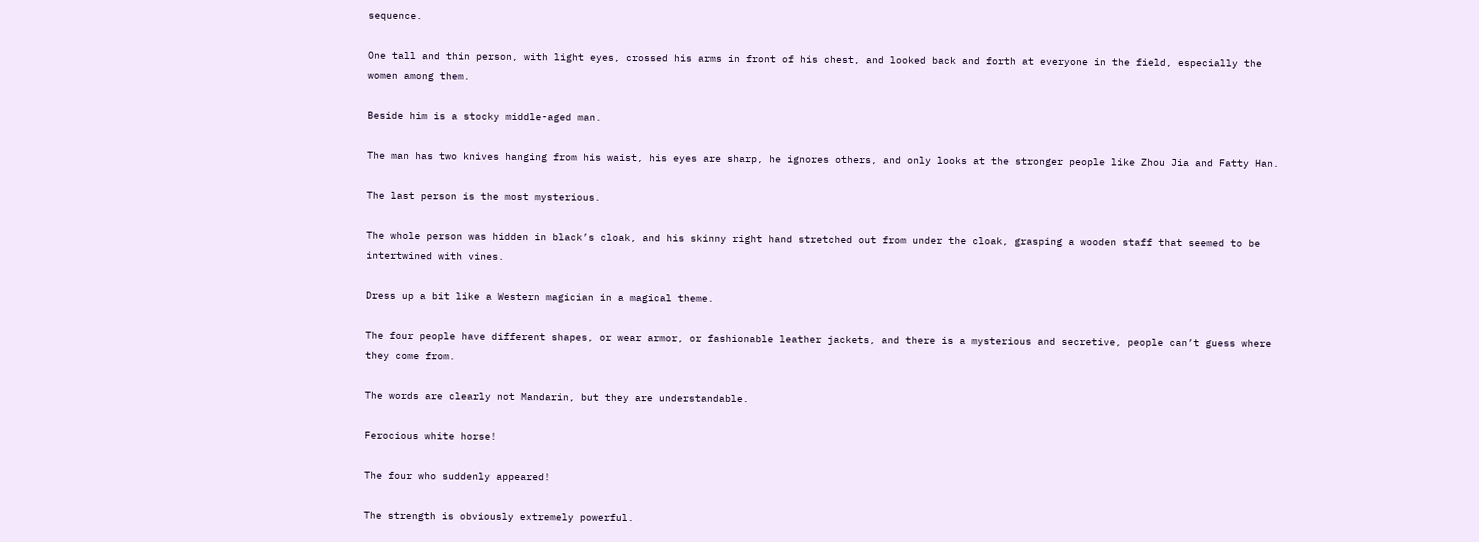sequence.

One tall and thin person, with light eyes, crossed his arms in front of his chest, and looked back and forth at everyone in the field, especially the women among them.

Beside him is a stocky middle-aged man.

The man has two knives hanging from his waist, his eyes are sharp, he ignores others, and only looks at the stronger people like Zhou Jia and Fatty Han.

The last person is the most mysterious.

The whole person was hidden in black’s cloak, and his skinny right hand stretched out from under the cloak, grasping a wooden staff that seemed to be intertwined with vines.

Dress up a bit like a Western magician in a magical theme.

The four people have different shapes, or wear armor, or fashionable leather jackets, and there is a mysterious and secretive, people can’t guess where they come from.

The words are clearly not Mandarin, but they are understandable.

Ferocious white horse!

The four who suddenly appeared!

The strength is obviously extremely powerful.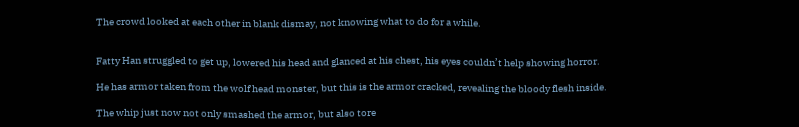The crowd looked at each other in blank dismay, not knowing what to do for a while.


Fatty Han struggled to get up, lowered his head and glanced at his chest, his eyes couldn’t help showing horror.

He has armor taken from the wolf head monster, but this is the armor cracked, revealing the bloody flesh inside.

The whip just now not only smashed the armor, but also tore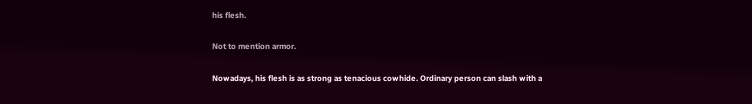his flesh.

Not to mention armor.

Nowadays, his flesh is as strong as tenacious cowhide. Ordinary person can slash with a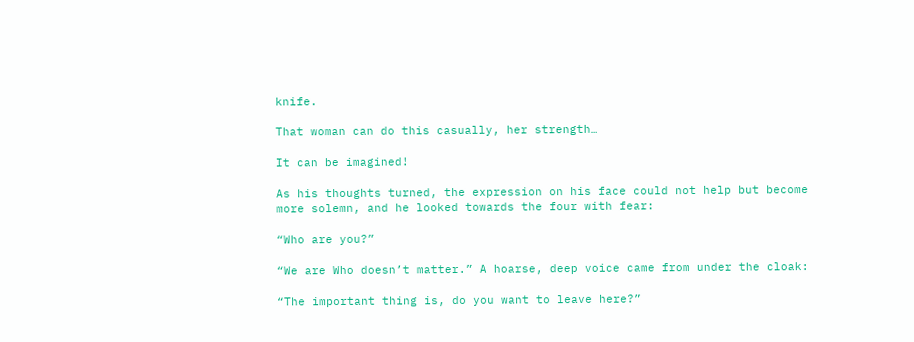knife.

That woman can do this casually, her strength…

It can be imagined!

As his thoughts turned, the expression on his face could not help but become more solemn, and he looked towards the four with fear:

“Who are you?”

“We are Who doesn’t matter.” A hoarse, deep voice came from under the cloak:

“The important thing is, do you want to leave here?”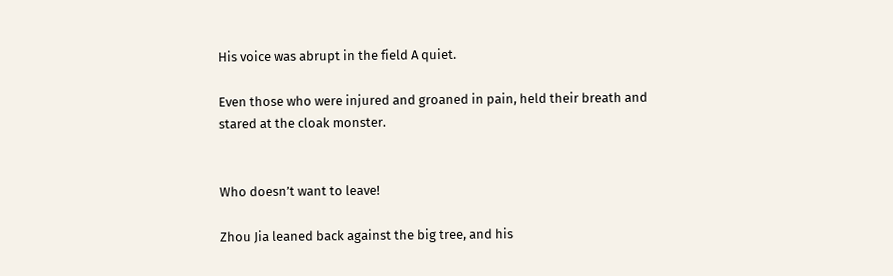His voice was abrupt in the field A quiet.

Even those who were injured and groaned in pain, held their breath and stared at the cloak monster.


Who doesn’t want to leave!

Zhou Jia leaned back against the big tree, and his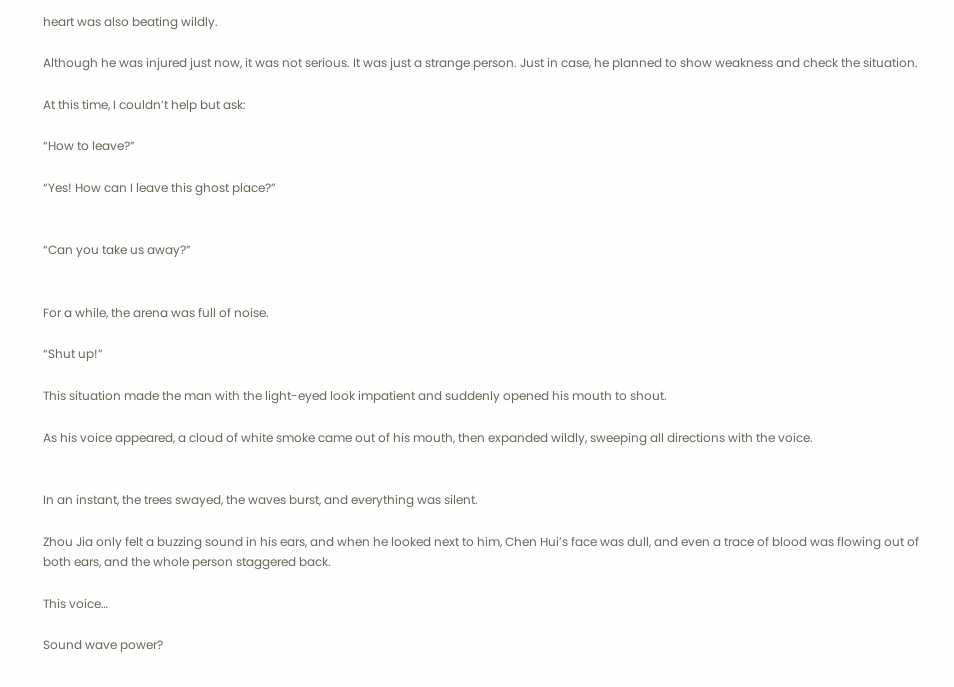heart was also beating wildly.

Although he was injured just now, it was not serious. It was just a strange person. Just in case, he planned to show weakness and check the situation.

At this time, I couldn’t help but ask:

“How to leave?”

“Yes! How can I leave this ghost place?”


“Can you take us away?”


For a while, the arena was full of noise.

“Shut up!”

This situation made the man with the light-eyed look impatient and suddenly opened his mouth to shout.

As his voice appeared, a cloud of white smoke came out of his mouth, then expanded wildly, sweeping all directions with the voice.


In an instant, the trees swayed, the waves burst, and everything was silent.

Zhou Jia only felt a buzzing sound in his ears, and when he looked next to him, Chen Hui’s face was dull, and even a trace of blood was flowing out of both ears, and the whole person staggered back.

This voice…

Sound wave power?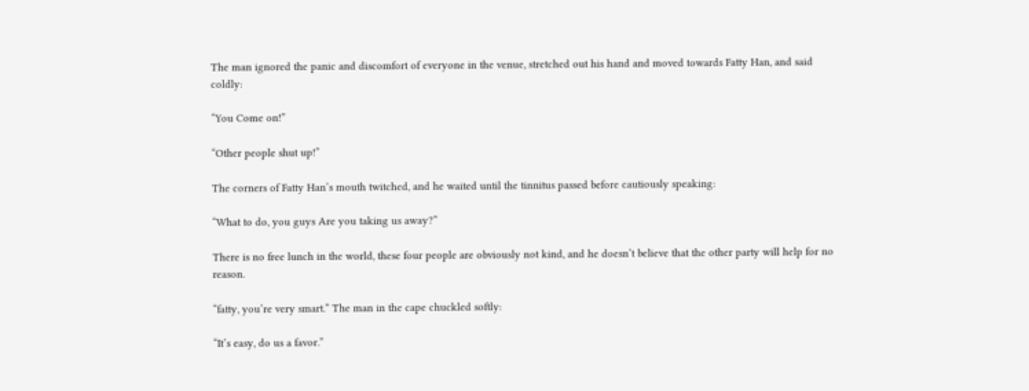The man ignored the panic and discomfort of everyone in the venue, stretched out his hand and moved towards Fatty Han, and said coldly:

“You Come on!”

“Other people shut up!”

The corners of Fatty Han’s mouth twitched, and he waited until the tinnitus passed before cautiously speaking:

“What to do, you guys Are you taking us away?”

There is no free lunch in the world, these four people are obviously not kind, and he doesn’t believe that the other party will help for no reason.

“fatty, you’re very smart.” The man in the cape chuckled softly:

“It’s easy, do us a favor.”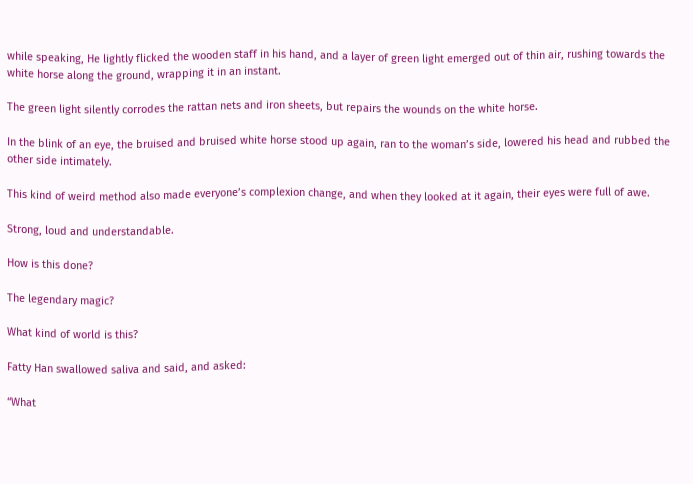while speaking, He lightly flicked the wooden staff in his hand, and a layer of green light emerged out of thin air, rushing towards the white horse along the ground, wrapping it in an instant.

The green light silently corrodes the rattan nets and iron sheets, but repairs the wounds on the white horse.

In the blink of an eye, the bruised and bruised white horse stood up again, ran to the woman’s side, lowered his head and rubbed the other side intimately.

This kind of weird method also made everyone’s complexion change, and when they looked at it again, their eyes were full of awe.

Strong, loud and understandable.

How is this done?

The legendary magic?

What kind of world is this?

Fatty Han swallowed saliva and said, and asked:

“What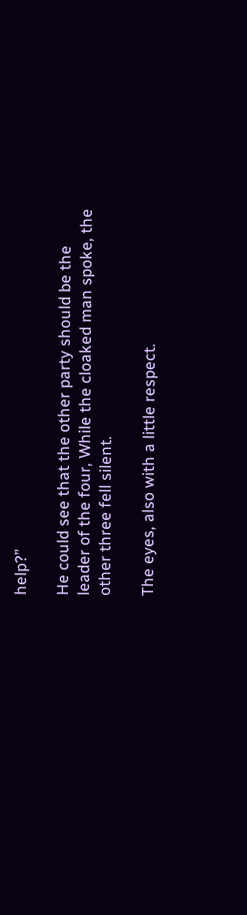help?”

He could see that the other party should be the leader of the four, While the cloaked man spoke, the other three fell silent.

The eyes, also with a little respect.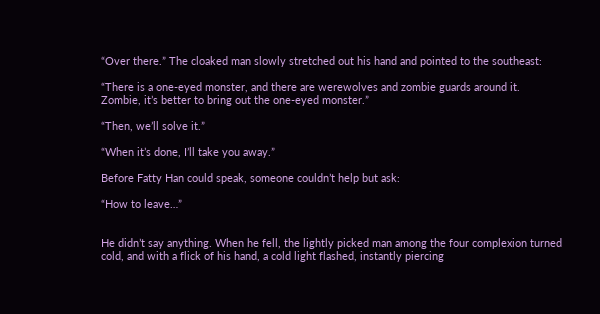“Over there.” The cloaked man slowly stretched out his hand and pointed to the southeast:

“There is a one-eyed monster, and there are werewolves and zombie guards around it. Zombie, it’s better to bring out the one-eyed monster.”

“Then, we’ll solve it.”

“When it’s done, I’ll take you away.”

Before Fatty Han could speak, someone couldn’t help but ask:

“How to leave…”


He didn’t say anything. When he fell, the lightly picked man among the four complexion turned cold, and with a flick of his hand, a cold light flashed, instantly piercing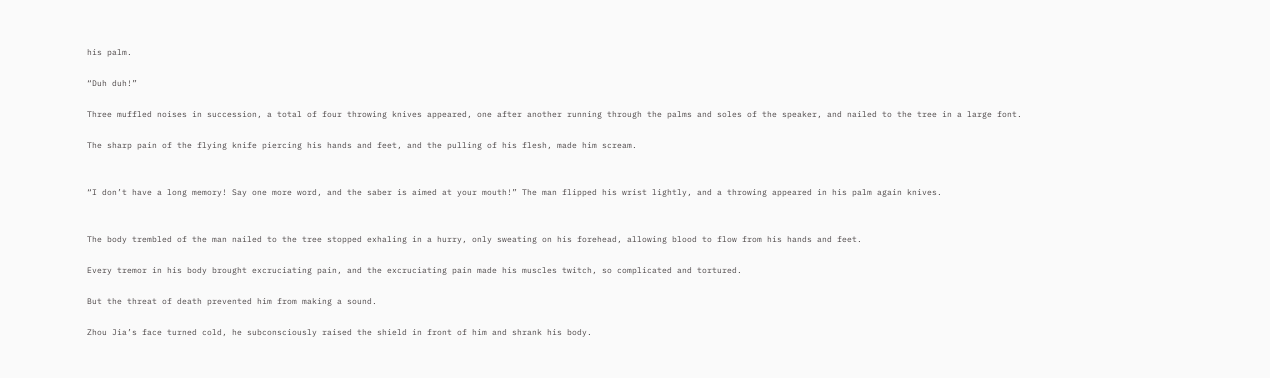his palm.

“Duh duh!”

Three muffled noises in succession, a total of four throwing knives appeared, one after another running through the palms and soles of the speaker, and nailed to the tree in a large font.

The sharp pain of the flying knife piercing his hands and feet, and the pulling of his flesh, made him scream.


“I don’t have a long memory! Say one more word, and the saber is aimed at your mouth!” The man flipped his wrist lightly, and a throwing appeared in his palm again knives.


The body trembled of the man nailed to the tree stopped exhaling in a hurry, only sweating on his forehead, allowing blood to flow from his hands and feet.

Every tremor in his body brought excruciating pain, and the excruciating pain made his muscles twitch, so complicated and tortured.

But the threat of death prevented him from making a sound.

Zhou Jia’s face turned cold, he subconsciously raised the shield in front of him and shrank his body.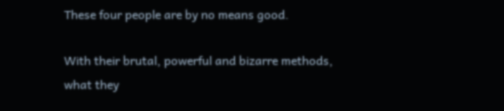These four people are by no means good.

With their brutal, powerful and bizarre methods, what they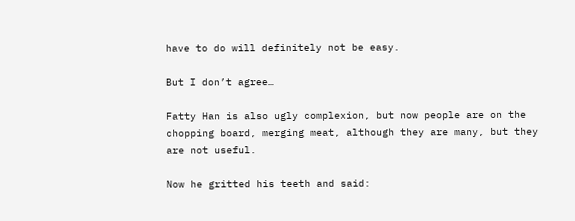have to do will definitely not be easy.

But I don’t agree…

Fatty Han is also ugly complexion, but now people are on the chopping board, merging meat, although they are many, but they are not useful.

Now he gritted his teeth and said: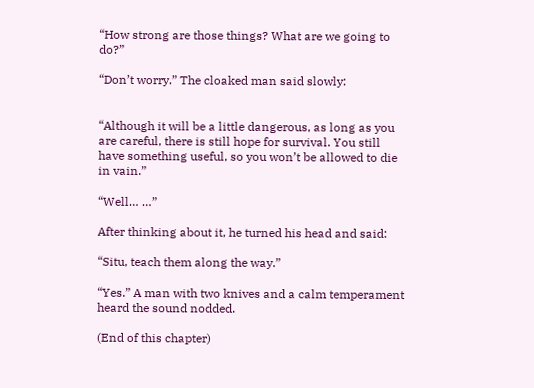“How strong are those things? What are we going to do?”

“Don’t worry.” The cloaked man said slowly:


“Although it will be a little dangerous, as long as you are careful, there is still hope for survival. You still have something useful, so you won’t be allowed to die in vain.”

“Well… …”

After thinking about it, he turned his head and said:

“Situ, teach them along the way.”

“Yes.” A man with two knives and a calm temperament heard the sound nodded.

(End of this chapter)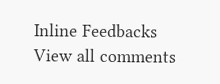Inline Feedbacks
View all comments